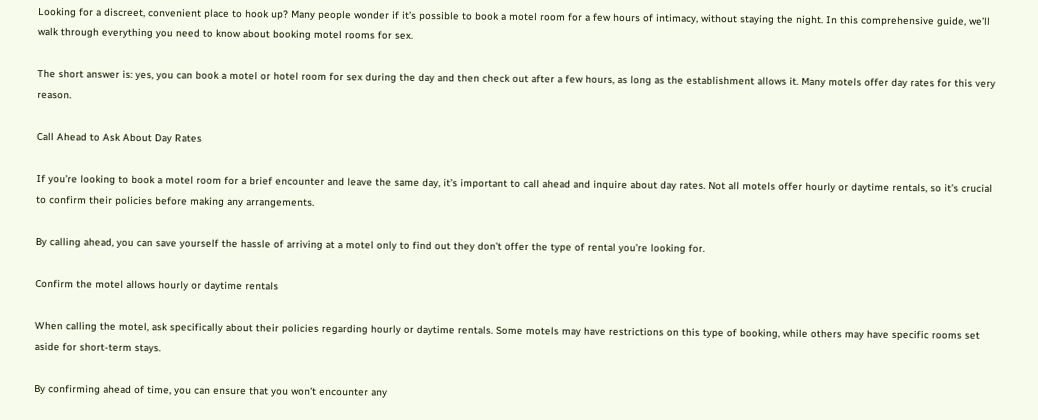Looking for a discreet, convenient place to hook up? Many people wonder if it’s possible to book a motel room for a few hours of intimacy, without staying the night. In this comprehensive guide, we’ll walk through everything you need to know about booking motel rooms for sex.

The short answer is: yes, you can book a motel or hotel room for sex during the day and then check out after a few hours, as long as the establishment allows it. Many motels offer day rates for this very reason.

Call Ahead to Ask About Day Rates

If you’re looking to book a motel room for a brief encounter and leave the same day, it’s important to call ahead and inquire about day rates. Not all motels offer hourly or daytime rentals, so it’s crucial to confirm their policies before making any arrangements.

By calling ahead, you can save yourself the hassle of arriving at a motel only to find out they don’t offer the type of rental you’re looking for.

Confirm the motel allows hourly or daytime rentals

When calling the motel, ask specifically about their policies regarding hourly or daytime rentals. Some motels may have restrictions on this type of booking, while others may have specific rooms set aside for short-term stays.

By confirming ahead of time, you can ensure that you won’t encounter any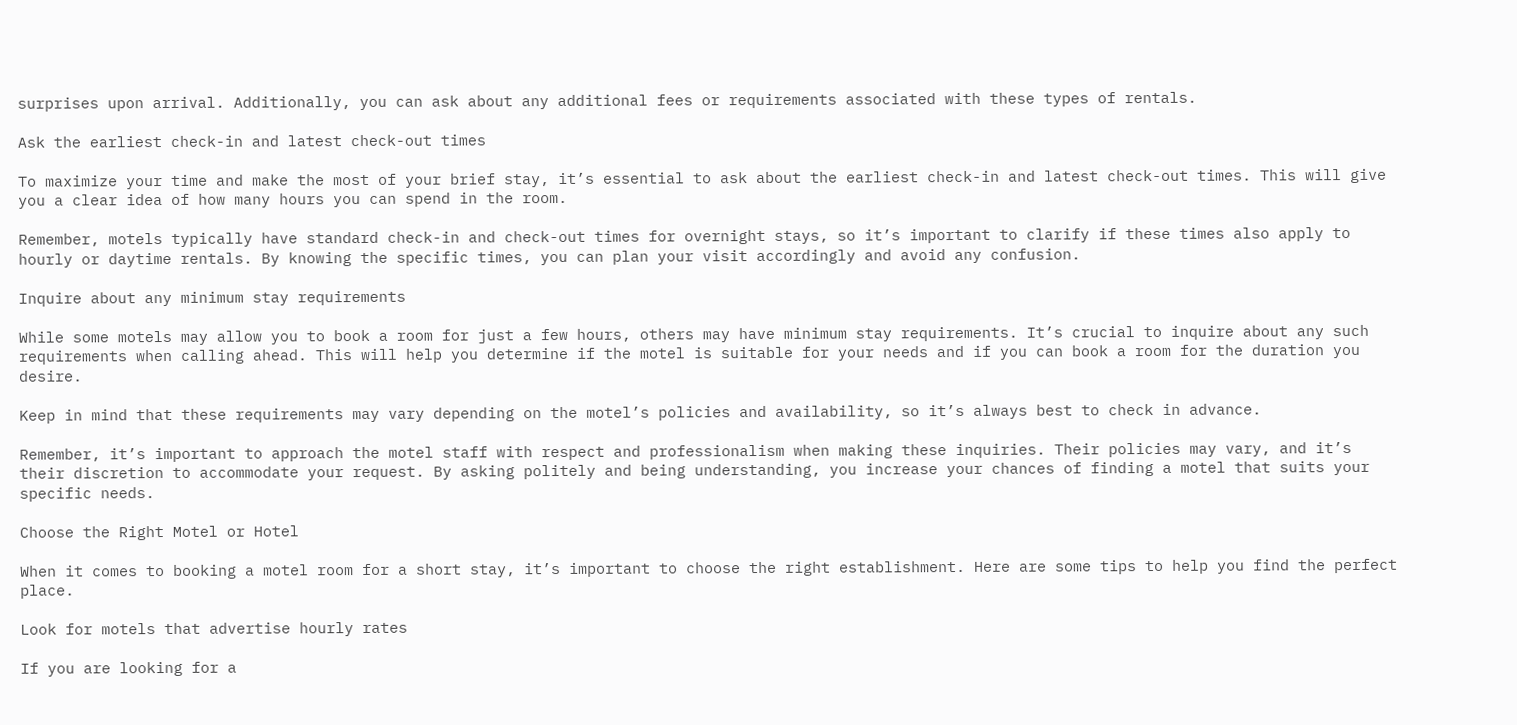surprises upon arrival. Additionally, you can ask about any additional fees or requirements associated with these types of rentals.

Ask the earliest check-in and latest check-out times

To maximize your time and make the most of your brief stay, it’s essential to ask about the earliest check-in and latest check-out times. This will give you a clear idea of how many hours you can spend in the room.

Remember, motels typically have standard check-in and check-out times for overnight stays, so it’s important to clarify if these times also apply to hourly or daytime rentals. By knowing the specific times, you can plan your visit accordingly and avoid any confusion.

Inquire about any minimum stay requirements

While some motels may allow you to book a room for just a few hours, others may have minimum stay requirements. It’s crucial to inquire about any such requirements when calling ahead. This will help you determine if the motel is suitable for your needs and if you can book a room for the duration you desire.

Keep in mind that these requirements may vary depending on the motel’s policies and availability, so it’s always best to check in advance.

Remember, it’s important to approach the motel staff with respect and professionalism when making these inquiries. Their policies may vary, and it’s their discretion to accommodate your request. By asking politely and being understanding, you increase your chances of finding a motel that suits your specific needs.

Choose the Right Motel or Hotel

When it comes to booking a motel room for a short stay, it’s important to choose the right establishment. Here are some tips to help you find the perfect place.

Look for motels that advertise hourly rates

If you are looking for a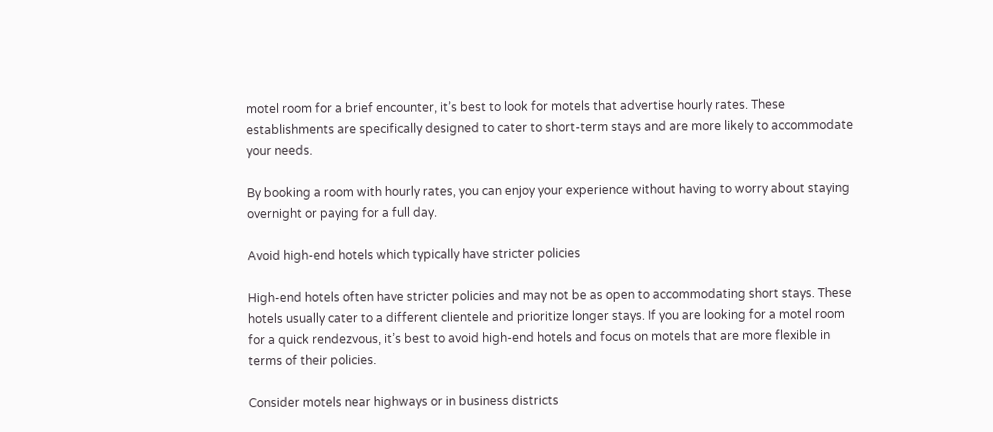motel room for a brief encounter, it’s best to look for motels that advertise hourly rates. These establishments are specifically designed to cater to short-term stays and are more likely to accommodate your needs.

By booking a room with hourly rates, you can enjoy your experience without having to worry about staying overnight or paying for a full day.

Avoid high-end hotels which typically have stricter policies

High-end hotels often have stricter policies and may not be as open to accommodating short stays. These hotels usually cater to a different clientele and prioritize longer stays. If you are looking for a motel room for a quick rendezvous, it’s best to avoid high-end hotels and focus on motels that are more flexible in terms of their policies.

Consider motels near highways or in business districts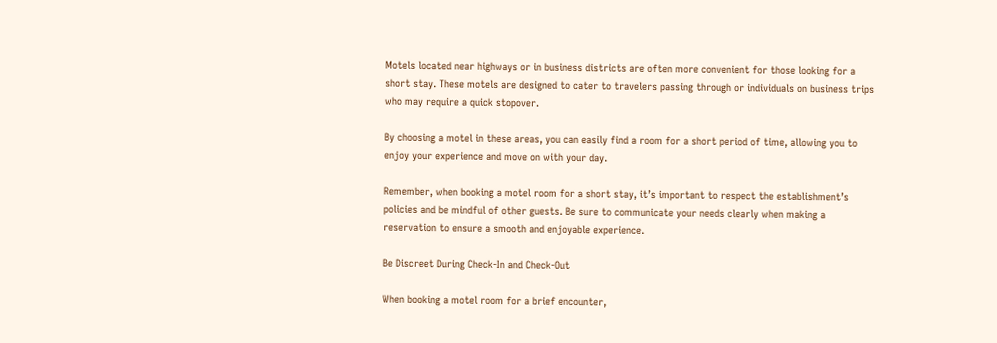Motels located near highways or in business districts are often more convenient for those looking for a short stay. These motels are designed to cater to travelers passing through or individuals on business trips who may require a quick stopover.

By choosing a motel in these areas, you can easily find a room for a short period of time, allowing you to enjoy your experience and move on with your day.

Remember, when booking a motel room for a short stay, it’s important to respect the establishment’s policies and be mindful of other guests. Be sure to communicate your needs clearly when making a reservation to ensure a smooth and enjoyable experience.

Be Discreet During Check-In and Check-Out

When booking a motel room for a brief encounter,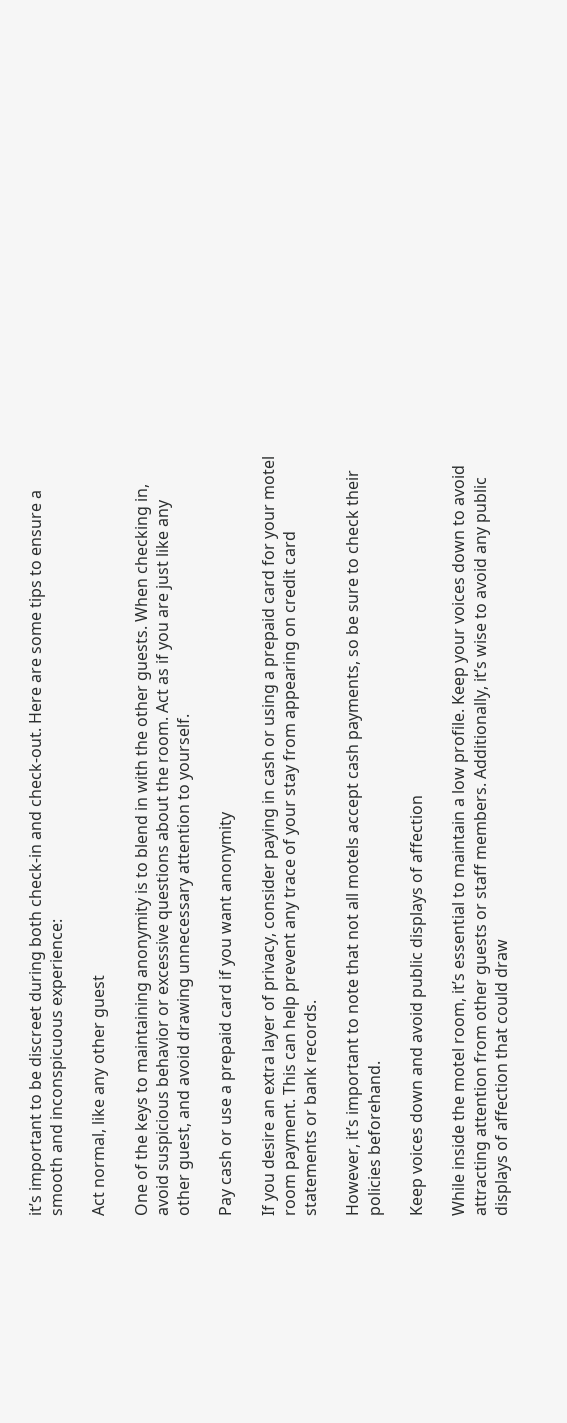it’s important to be discreet during both check-in and check-out. Here are some tips to ensure a smooth and inconspicuous experience:

Act normal, like any other guest

One of the keys to maintaining anonymity is to blend in with the other guests. When checking in, avoid suspicious behavior or excessive questions about the room. Act as if you are just like any other guest, and avoid drawing unnecessary attention to yourself.

Pay cash or use a prepaid card if you want anonymity

If you desire an extra layer of privacy, consider paying in cash or using a prepaid card for your motel room payment. This can help prevent any trace of your stay from appearing on credit card statements or bank records.

However, it’s important to note that not all motels accept cash payments, so be sure to check their policies beforehand.

Keep voices down and avoid public displays of affection

While inside the motel room, it’s essential to maintain a low profile. Keep your voices down to avoid attracting attention from other guests or staff members. Additionally, it’s wise to avoid any public displays of affection that could draw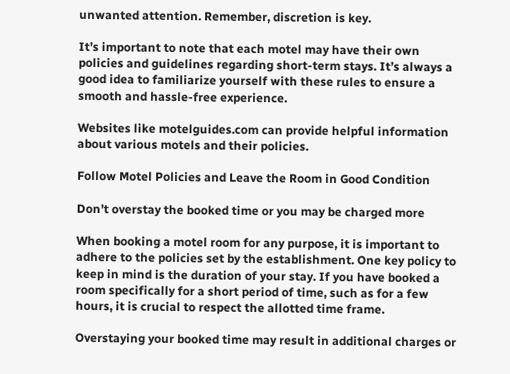unwanted attention. Remember, discretion is key.

It’s important to note that each motel may have their own policies and guidelines regarding short-term stays. It’s always a good idea to familiarize yourself with these rules to ensure a smooth and hassle-free experience.

Websites like motelguides.com can provide helpful information about various motels and their policies.

Follow Motel Policies and Leave the Room in Good Condition

Don’t overstay the booked time or you may be charged more

When booking a motel room for any purpose, it is important to adhere to the policies set by the establishment. One key policy to keep in mind is the duration of your stay. If you have booked a room specifically for a short period of time, such as for a few hours, it is crucial to respect the allotted time frame.

Overstaying your booked time may result in additional charges or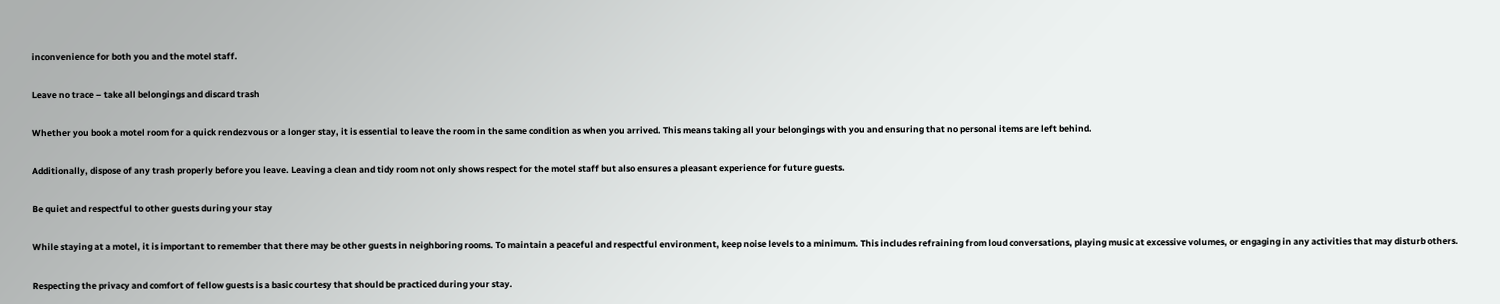inconvenience for both you and the motel staff.

Leave no trace – take all belongings and discard trash

Whether you book a motel room for a quick rendezvous or a longer stay, it is essential to leave the room in the same condition as when you arrived. This means taking all your belongings with you and ensuring that no personal items are left behind.

Additionally, dispose of any trash properly before you leave. Leaving a clean and tidy room not only shows respect for the motel staff but also ensures a pleasant experience for future guests.

Be quiet and respectful to other guests during your stay

While staying at a motel, it is important to remember that there may be other guests in neighboring rooms. To maintain a peaceful and respectful environment, keep noise levels to a minimum. This includes refraining from loud conversations, playing music at excessive volumes, or engaging in any activities that may disturb others.

Respecting the privacy and comfort of fellow guests is a basic courtesy that should be practiced during your stay.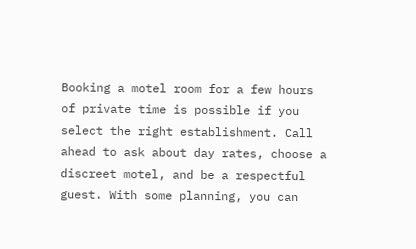Booking a motel room for a few hours of private time is possible if you select the right establishment. Call ahead to ask about day rates, choose a discreet motel, and be a respectful guest. With some planning, you can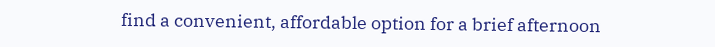find a convenient, affordable option for a brief afternoon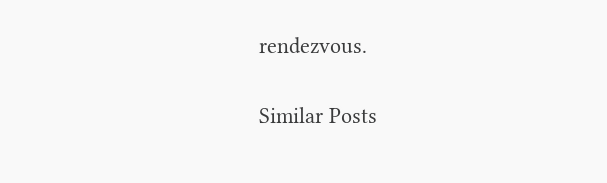rendezvous.

Similar Posts